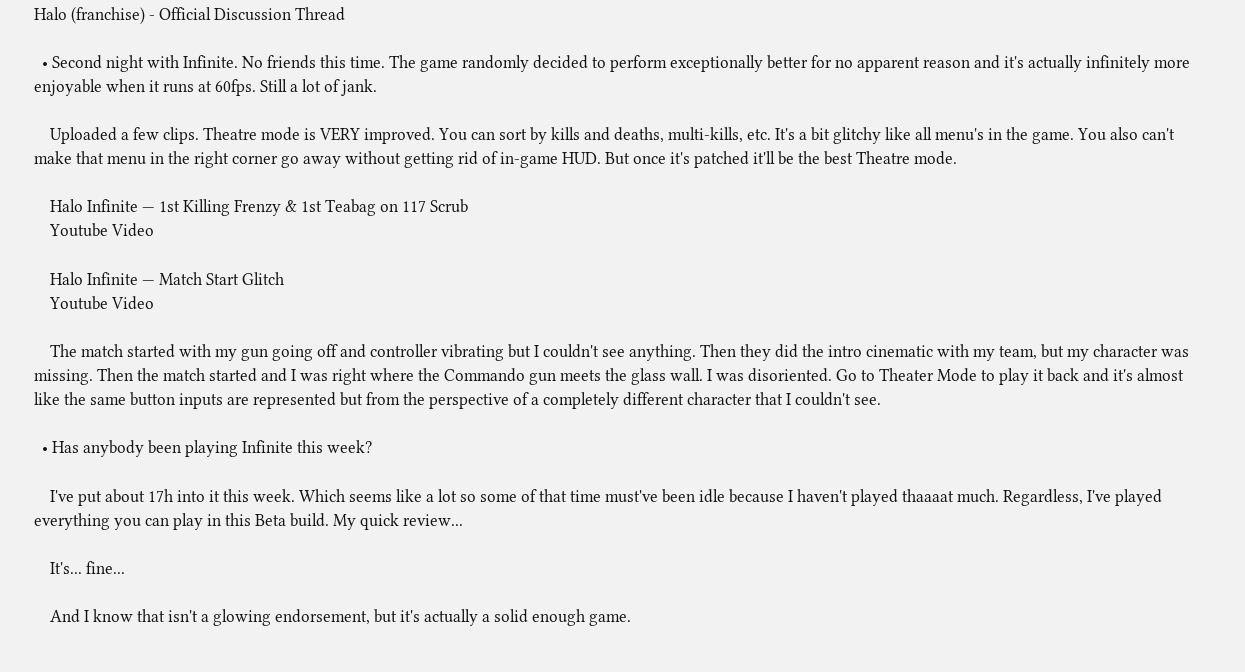Halo (franchise) - Official Discussion Thread

  • Second night with Infinite. No friends this time. The game randomly decided to perform exceptionally better for no apparent reason and it's actually infinitely more enjoyable when it runs at 60fps. Still a lot of jank.

    Uploaded a few clips. Theatre mode is VERY improved. You can sort by kills and deaths, multi-kills, etc. It's a bit glitchy like all menu's in the game. You also can't make that menu in the right corner go away without getting rid of in-game HUD. But once it's patched it'll be the best Theatre mode.

    Halo Infinite — 1st Killing Frenzy & 1st Teabag on 117 Scrub
    Youtube Video

    Halo Infinite — Match Start Glitch
    Youtube Video

    The match started with my gun going off and controller vibrating but I couldn't see anything. Then they did the intro cinematic with my team, but my character was missing. Then the match started and I was right where the Commando gun meets the glass wall. I was disoriented. Go to Theater Mode to play it back and it's almost like the same button inputs are represented but from the perspective of a completely different character that I couldn't see.

  • Has anybody been playing Infinite this week?

    I've put about 17h into it this week. Which seems like a lot so some of that time must've been idle because I haven't played thaaaat much. Regardless, I've played everything you can play in this Beta build. My quick review...

    It's... fine...

    And I know that isn't a glowing endorsement, but it's actually a solid enough game.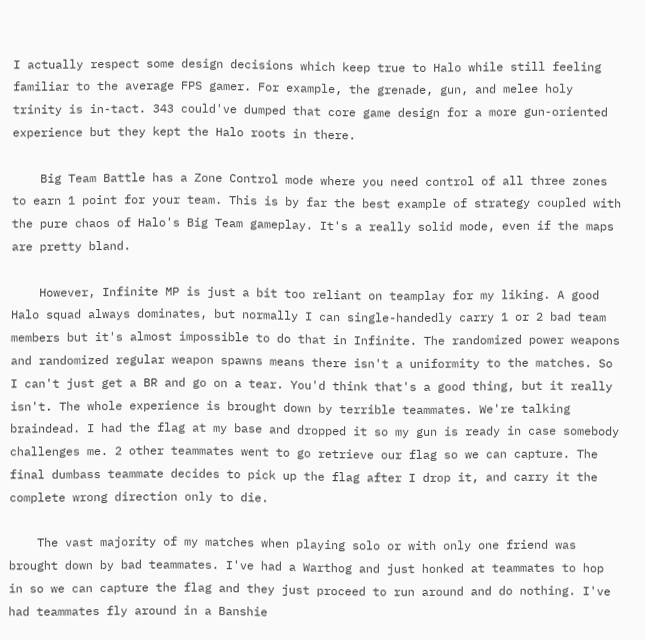I actually respect some design decisions which keep true to Halo while still feeling familiar to the average FPS gamer. For example, the grenade, gun, and melee holy trinity is in-tact. 343 could've dumped that core game design for a more gun-oriented experience but they kept the Halo roots in there.

    Big Team Battle has a Zone Control mode where you need control of all three zones to earn 1 point for your team. This is by far the best example of strategy coupled with the pure chaos of Halo's Big Team gameplay. It's a really solid mode, even if the maps are pretty bland.

    However, Infinite MP is just a bit too reliant on teamplay for my liking. A good Halo squad always dominates, but normally I can single-handedly carry 1 or 2 bad team members but it's almost impossible to do that in Infinite. The randomized power weapons and randomized regular weapon spawns means there isn't a uniformity to the matches. So I can't just get a BR and go on a tear. You'd think that's a good thing, but it really isn't. The whole experience is brought down by terrible teammates. We're talking braindead. I had the flag at my base and dropped it so my gun is ready in case somebody challenges me. 2 other teammates went to go retrieve our flag so we can capture. The final dumbass teammate decides to pick up the flag after I drop it, and carry it the complete wrong direction only to die.

    The vast majority of my matches when playing solo or with only one friend was brought down by bad teammates. I've had a Warthog and just honked at teammates to hop in so we can capture the flag and they just proceed to run around and do nothing. I've had teammates fly around in a Banshie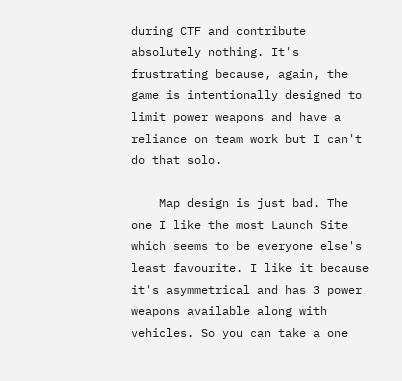during CTF and contribute absolutely nothing. It's frustrating because, again, the game is intentionally designed to limit power weapons and have a reliance on team work but I can't do that solo.

    Map design is just bad. The one I like the most Launch Site which seems to be everyone else's least favourite. I like it because it's asymmetrical and has 3 power weapons available along with vehicles. So you can take a one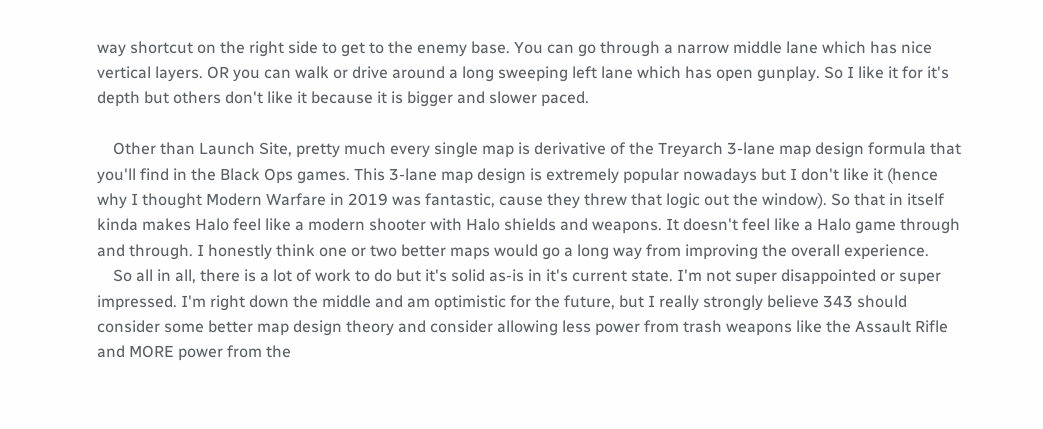way shortcut on the right side to get to the enemy base. You can go through a narrow middle lane which has nice vertical layers. OR you can walk or drive around a long sweeping left lane which has open gunplay. So I like it for it's depth but others don't like it because it is bigger and slower paced.

    Other than Launch Site, pretty much every single map is derivative of the Treyarch 3-lane map design formula that you'll find in the Black Ops games. This 3-lane map design is extremely popular nowadays but I don't like it (hence why I thought Modern Warfare in 2019 was fantastic, cause they threw that logic out the window). So that in itself kinda makes Halo feel like a modern shooter with Halo shields and weapons. It doesn't feel like a Halo game through and through. I honestly think one or two better maps would go a long way from improving the overall experience.
    So all in all, there is a lot of work to do but it's solid as-is in it's current state. I'm not super disappointed or super impressed. I'm right down the middle and am optimistic for the future, but I really strongly believe 343 should consider some better map design theory and consider allowing less power from trash weapons like the Assault Rifle and MORE power from the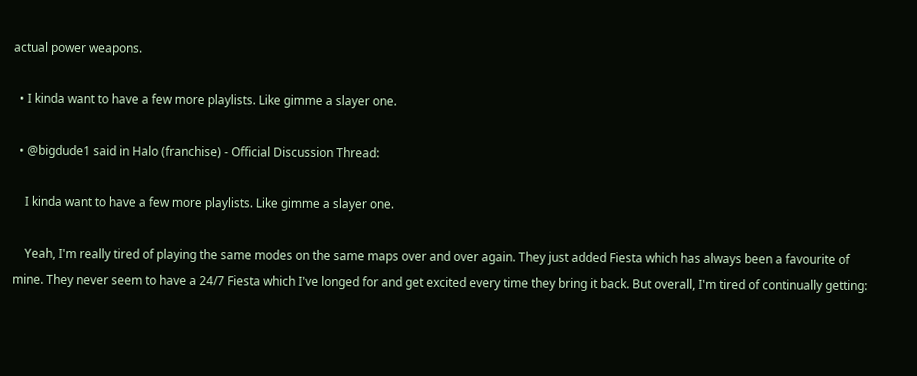actual power weapons.

  • I kinda want to have a few more playlists. Like gimme a slayer one.

  • @bigdude1 said in Halo (franchise) - Official Discussion Thread:

    I kinda want to have a few more playlists. Like gimme a slayer one.

    Yeah, I'm really tired of playing the same modes on the same maps over and over again. They just added Fiesta which has always been a favourite of mine. They never seem to have a 24/7 Fiesta which I've longed for and get excited every time they bring it back. But overall, I'm tired of continually getting: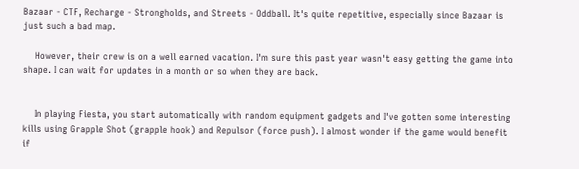Bazaar - CTF, Recharge - Strongholds, and Streets - Oddball. It's quite repetitive, especially since Bazaar is just such a bad map.

    However, their crew is on a well earned vacation. I'm sure this past year wasn't easy getting the game into shape. I can wait for updates in a month or so when they are back.


    In playing Fiesta, you start automatically with random equipment gadgets and I've gotten some interesting kills using Grapple Shot (grapple hook) and Repulsor (force push). I almost wonder if the game would benefit if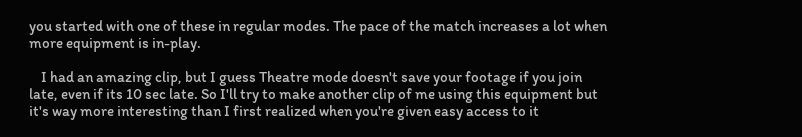you started with one of these in regular modes. The pace of the match increases a lot when more equipment is in-play.

    I had an amazing clip, but I guess Theatre mode doesn't save your footage if you join late, even if its 10 sec late. So I'll try to make another clip of me using this equipment but it's way more interesting than I first realized when you're given easy access to it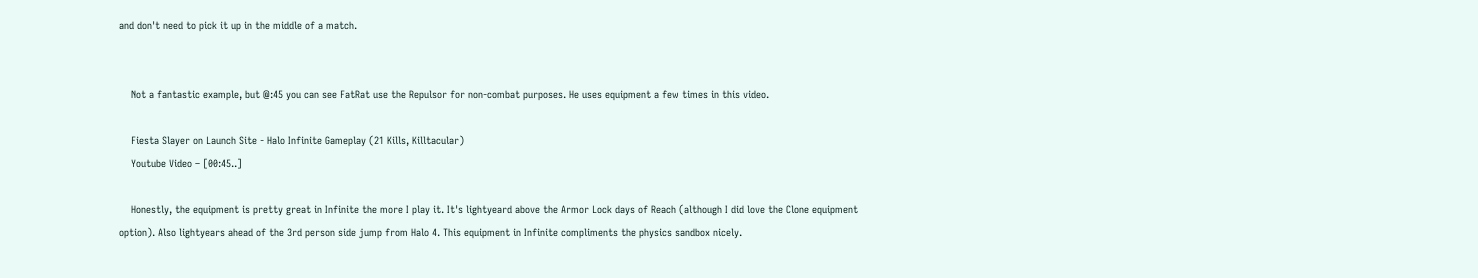and don't need to pick it up in the middle of a match.


    Not a fantastic example, but @:45 you can see FatRat use the Repulsor for non-combat purposes. He uses equipment a few times in this video.

    Fiesta Slayer on Launch Site - Halo Infinite Gameplay (21 Kills, Killtacular)
    Youtube Video – [00:45..]

    Honestly, the equipment is pretty great in Infinite the more I play it. It's lightyeard above the Armor Lock days of Reach (although I did love the Clone equipment option). Also lightyears ahead of the 3rd person side jump from Halo 4. This equipment in Infinite compliments the physics sandbox nicely.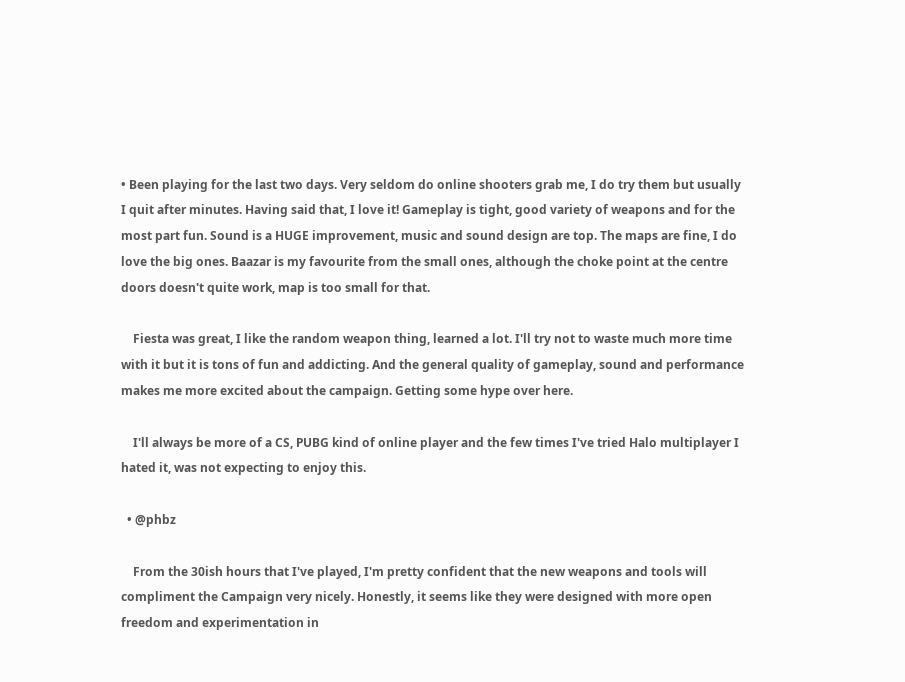• Been playing for the last two days. Very seldom do online shooters grab me, I do try them but usually I quit after minutes. Having said that, I love it! Gameplay is tight, good variety of weapons and for the most part fun. Sound is a HUGE improvement, music and sound design are top. The maps are fine, I do love the big ones. Baazar is my favourite from the small ones, although the choke point at the centre doors doesn't quite work, map is too small for that.

    Fiesta was great, I like the random weapon thing, learned a lot. I'll try not to waste much more time with it but it is tons of fun and addicting. And the general quality of gameplay, sound and performance makes me more excited about the campaign. Getting some hype over here.

    I'll always be more of a CS, PUBG kind of online player and the few times I've tried Halo multiplayer I hated it, was not expecting to enjoy this.

  • @phbz

    From the 30ish hours that I've played, I'm pretty confident that the new weapons and tools will compliment the Campaign very nicely. Honestly, it seems like they were designed with more open freedom and experimentation in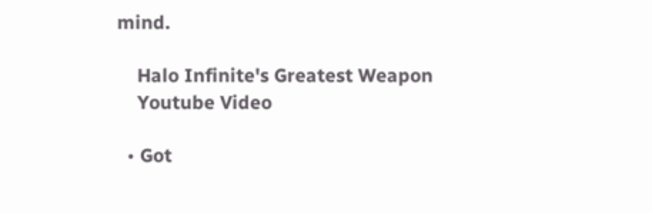mind.

    Halo Infinite's Greatest Weapon
    Youtube Video

  • Got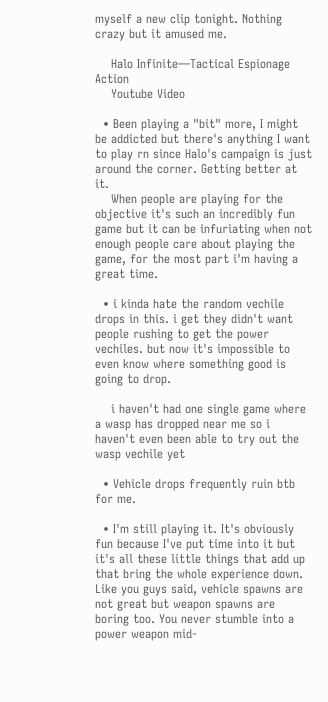myself a new clip tonight. Nothing crazy but it amused me.

    Halo Infinite—Tactical Espionage Action
    Youtube Video

  • Been playing a "bit" more, I might be addicted but there's anything I want to play rn since Halo's campaign is just around the corner. Getting better at it.
    When people are playing for the objective it's such an incredibly fun game but it can be infuriating when not enough people care about playing the game, for the most part i'm having a great time.

  • i kinda hate the random vechile drops in this. i get they didn't want people rushing to get the power vechiles. but now it's impossible to even know where something good is going to drop.

    i haven't had one single game where a wasp has dropped near me so i haven't even been able to try out the wasp vechile yet

  • Vehicle drops frequently ruin btb for me.

  • I'm still playing it. It's obviously fun because I've put time into it but it's all these little things that add up that bring the whole experience down. Like you guys said, vehicle spawns are not great but weapon spawns are boring too. You never stumble into a power weapon mid-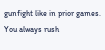gunfight like in prior games. You always rush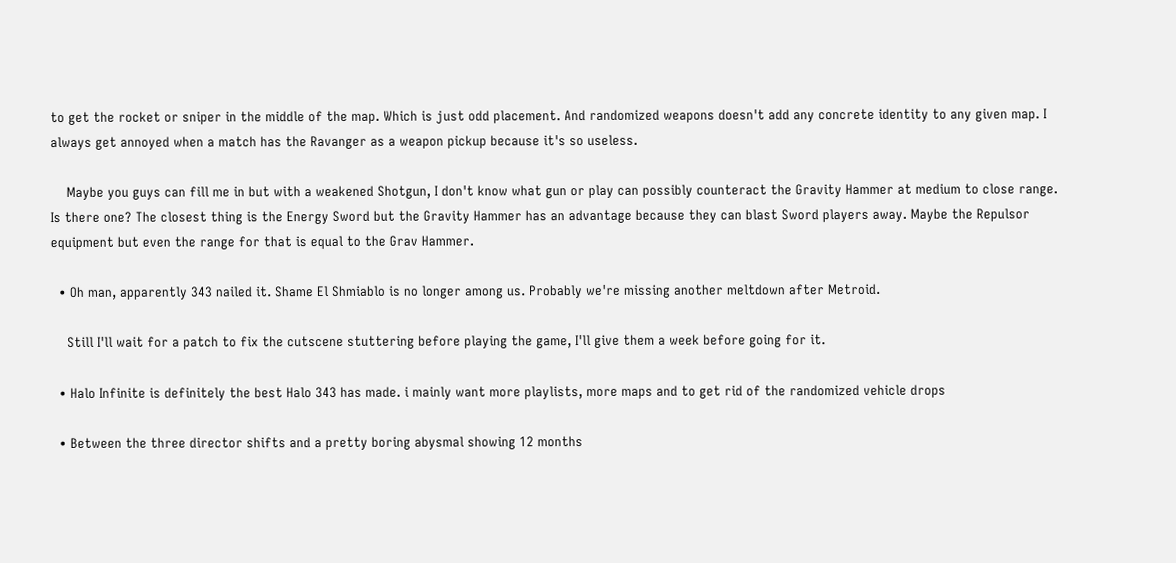to get the rocket or sniper in the middle of the map. Which is just odd placement. And randomized weapons doesn't add any concrete identity to any given map. I always get annoyed when a match has the Ravanger as a weapon pickup because it's so useless.

    Maybe you guys can fill me in but with a weakened Shotgun, I don't know what gun or play can possibly counteract the Gravity Hammer at medium to close range. Is there one? The closest thing is the Energy Sword but the Gravity Hammer has an advantage because they can blast Sword players away. Maybe the Repulsor equipment but even the range for that is equal to the Grav Hammer.

  • Oh man, apparently 343 nailed it. Shame El Shmiablo is no longer among us. Probably we're missing another meltdown after Metroid.

    Still I'll wait for a patch to fix the cutscene stuttering before playing the game, I'll give them a week before going for it.

  • Halo Infinite is definitely the best Halo 343 has made. i mainly want more playlists, more maps and to get rid of the randomized vehicle drops

  • Between the three director shifts and a pretty boring abysmal showing 12 months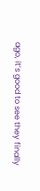ago, it’s good to see they finally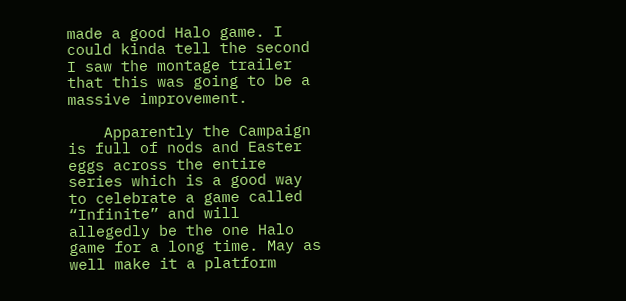made a good Halo game. I could kinda tell the second I saw the montage trailer that this was going to be a massive improvement.

    Apparently the Campaign is full of nods and Easter eggs across the entire series which is a good way to celebrate a game called “Infinite” and will allegedly be the one Halo game for a long time. May as well make it a platform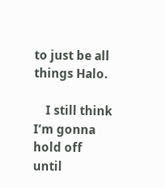to just be all things Halo.

    I still think I’m gonna hold off until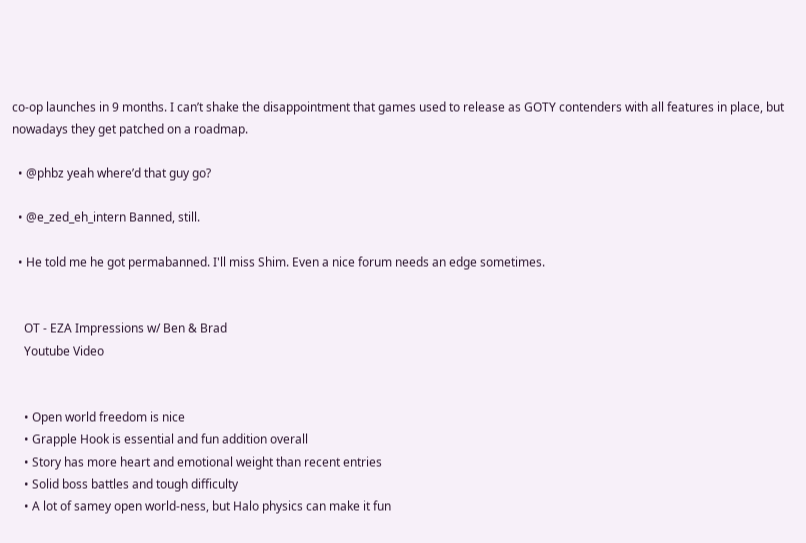co-op launches in 9 months. I can’t shake the disappointment that games used to release as GOTY contenders with all features in place, but nowadays they get patched on a roadmap.

  • @phbz yeah where’d that guy go?

  • @e_zed_eh_intern Banned, still.

  • He told me he got permabanned. I'll miss Shim. Even a nice forum needs an edge sometimes.


    OT - EZA Impressions w/ Ben & Brad
    Youtube Video


    • Open world freedom is nice
    • Grapple Hook is essential and fun addition overall
    • Story has more heart and emotional weight than recent entries
    • Solid boss battles and tough difficulty
    • A lot of samey open world-ness, but Halo physics can make it fun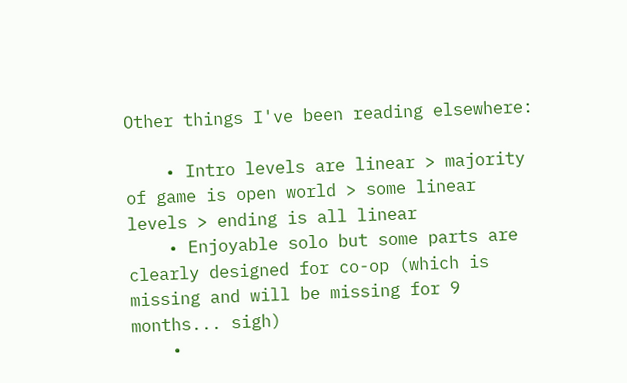Other things I've been reading elsewhere:

    • Intro levels are linear > majority of game is open world > some linear levels > ending is all linear
    • Enjoyable solo but some parts are clearly designed for co-op (which is missing and will be missing for 9 months... sigh)
    •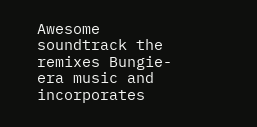Awesome soundtrack the remixes Bungie-era music and incorporates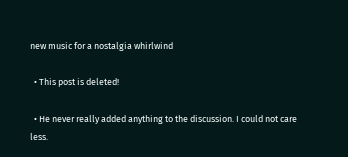new music for a nostalgia whirlwind

  • This post is deleted!

  • He never really added anything to the discussion. I could not care less.